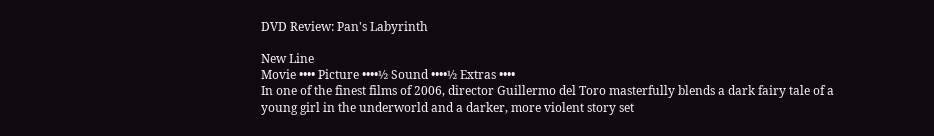DVD Review: Pan's Labyrinth

New Line
Movie •••• Picture ••••½ Sound ••••½ Extras ••••
In one of the finest films of 2006, director Guillermo del Toro masterfully blends a dark fairy tale of a young girl in the underworld and a darker, more violent story set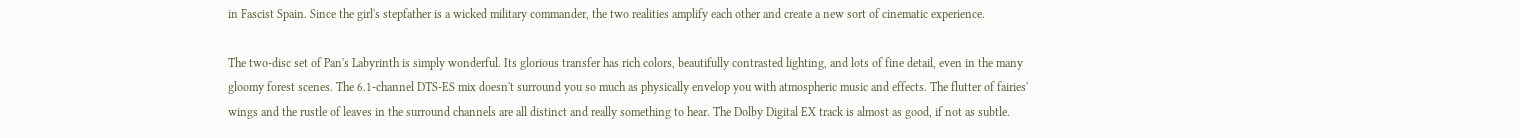in Fascist Spain. Since the girl's stepfather is a wicked military commander, the two realities amplify each other and create a new sort of cinematic experience.

The two-disc set of Pan's Labyrinth is simply wonderful. Its glorious transfer has rich colors, beautifully contrasted lighting, and lots of fine detail, even in the many gloomy forest scenes. The 6.1-channel DTS-ES mix doesn't surround you so much as physically envelop you with atmospheric music and effects. The flutter of fairies' wings and the rustle of leaves in the surround channels are all distinct and really something to hear. The Dolby Digital EX track is almost as good, if not as subtle.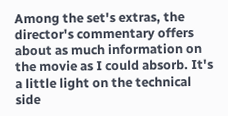Among the set's extras, the director's commentary offers about as much information on the movie as I could absorb. It's a little light on the technical side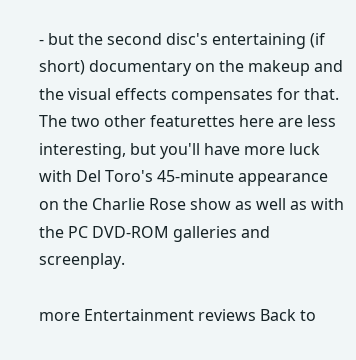- but the second disc's entertaining (if short) documentary on the makeup and the visual effects compensates for that. The two other featurettes here are less interesting, but you'll have more luck with Del Toro's 45-minute appearance on the Charlie Rose show as well as with the PC DVD-ROM galleries and screenplay.

more Entertainment reviews Back to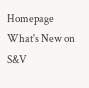Homepage What's New on S&V